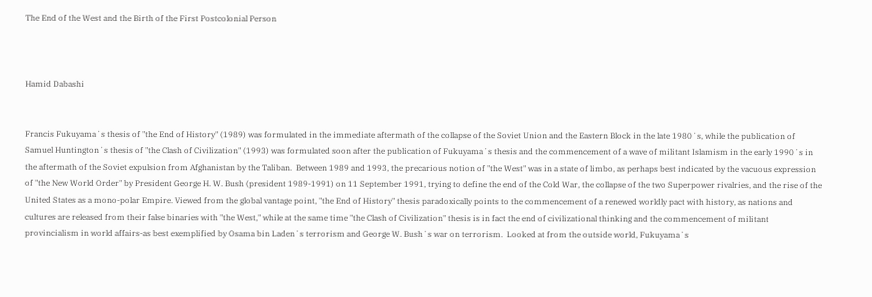The End of the West and the Birth of the First Postcolonial Person



Hamid Dabashi


Francis Fukuyama´s thesis of "the End of History" (1989) was formulated in the immediate aftermath of the collapse of the Soviet Union and the Eastern Block in the late 1980´s, while the publication of Samuel Huntington´s thesis of "the Clash of Civilization" (1993) was formulated soon after the publication of Fukuyama´s thesis and the commencement of a wave of militant Islamism in the early 1990´s in the aftermath of the Soviet expulsion from Afghanistan by the Taliban.  Between 1989 and 1993, the precarious notion of "the West" was in a state of limbo, as perhaps best indicated by the vacuous expression of "the New World Order" by President George H. W. Bush (president 1989-1991) on 11 September 1991, trying to define the end of the Cold War, the collapse of the two Superpower rivalries, and the rise of the United States as a mono-polar Empire. Viewed from the global vantage point, "the End of History" thesis paradoxically points to the commencement of a renewed worldly pact with history, as nations and cultures are released from their false binaries with "the West," while at the same time "the Clash of Civilization" thesis is in fact the end of civilizational thinking and the commencement of militant provincialism in world affairs-as best exemplified by Osama bin Laden´s terrorism and George W. Bush´s war on terrorism.  Looked at from the outside world, Fukuyama´s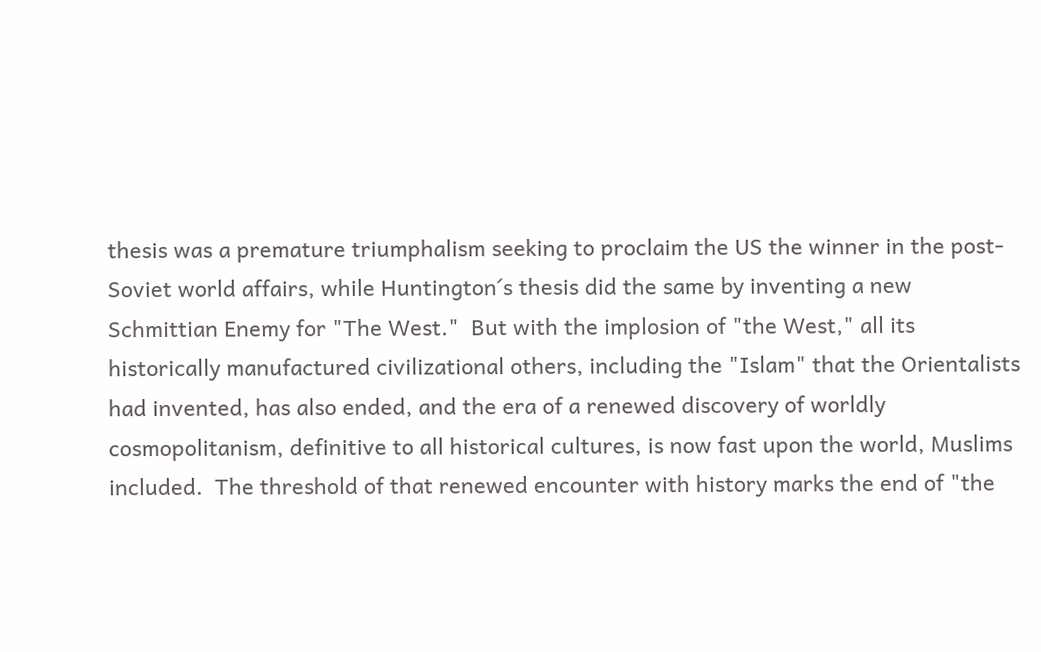thesis was a premature triumphalism seeking to proclaim the US the winner in the post-Soviet world affairs, while Huntington´s thesis did the same by inventing a new Schmittian Enemy for "The West."  But with the implosion of "the West," all its historically manufactured civilizational others, including the "Islam" that the Orientalists had invented, has also ended, and the era of a renewed discovery of worldly cosmopolitanism, definitive to all historical cultures, is now fast upon the world, Muslims included.  The threshold of that renewed encounter with history marks the end of "the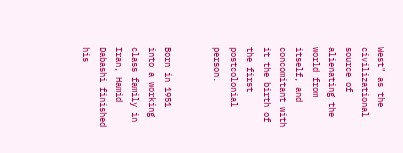West" as the civilizational source of alienating the world from itself, and concomitant with it the birth of the first postcolonial person.


Born in 1951 into a working class family in Iran, Hamid Dabashi finished his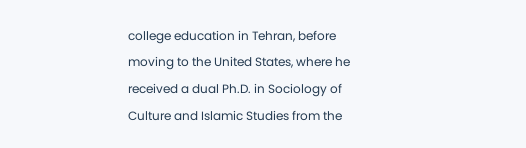college education in Tehran, before moving to the United States, where he received a dual Ph.D. in Sociology of Culture and Islamic Studies from the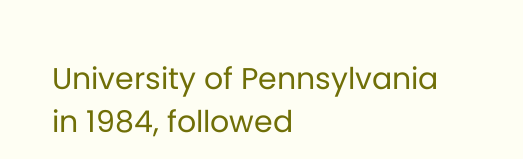University of Pennsylvania in 1984, followed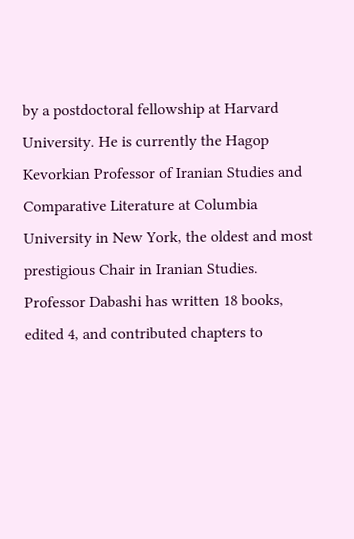by a postdoctoral fellowship at Harvard University. He is currently the Hagop Kevorkian Professor of Iranian Studies and Comparative Literature at Columbia University in New York, the oldest and most prestigious Chair in Iranian Studies. Professor Dabashi has written 18 books, edited 4, and contributed chapters to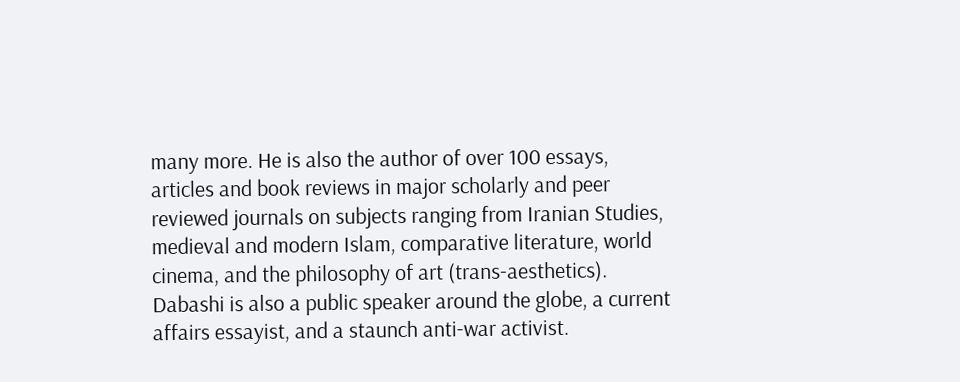many more. He is also the author of over 100 essays, articles and book reviews in major scholarly and peer reviewed journals on subjects ranging from Iranian Studies, medieval and modern Islam, comparative literature, world cinema, and the philosophy of art (trans-aesthetics). Dabashi is also a public speaker around the globe, a current affairs essayist, and a staunch anti-war activist.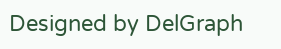Designed by DelGraph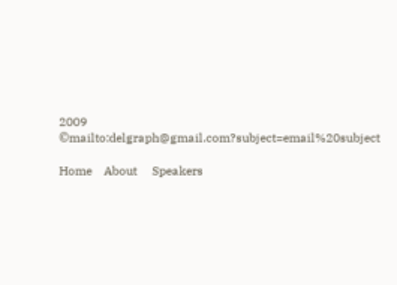2009 ©mailto:delgraph@gmail.com?subject=email%20subject

Home    About     Speakers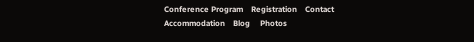Conference Program    Registration    Contact    Accommodation    Blog     Photos